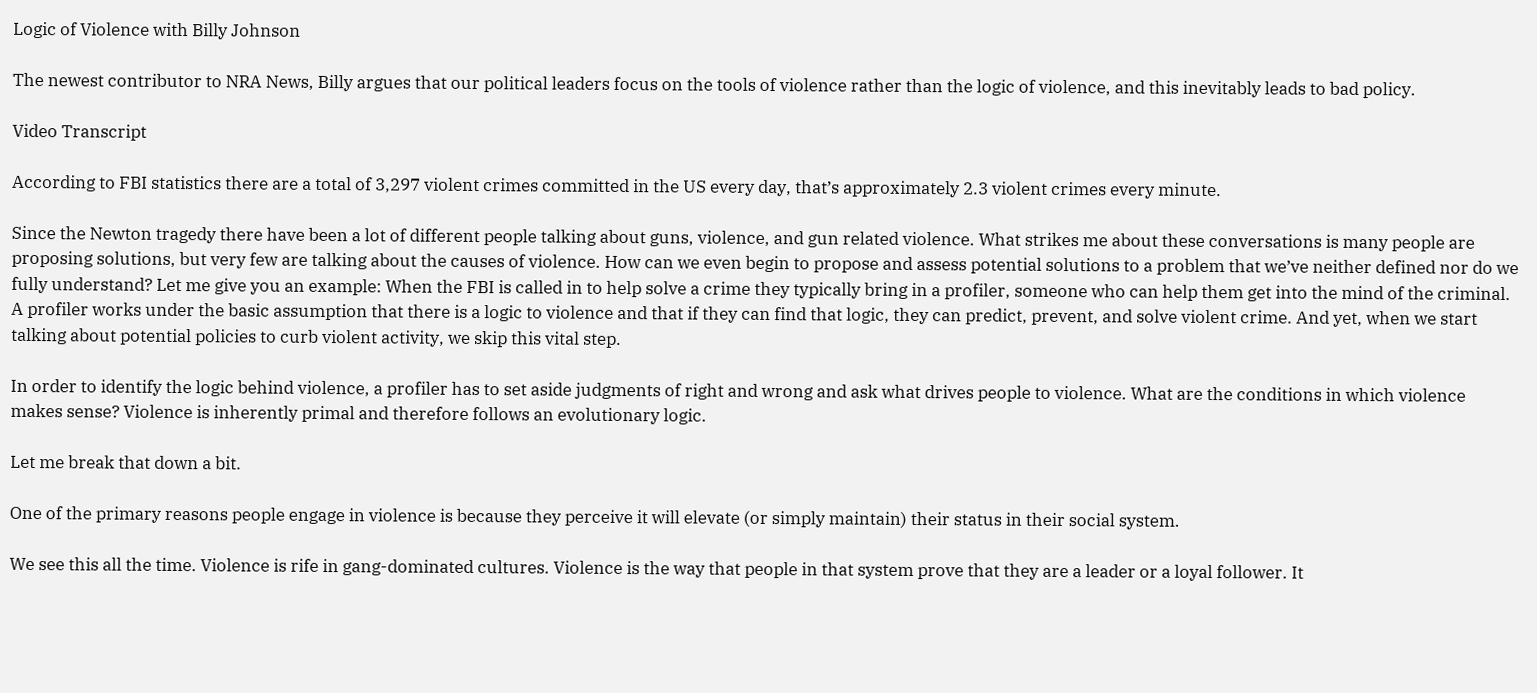Logic of Violence with Billy Johnson

The newest contributor to NRA News, Billy argues that our political leaders focus on the tools of violence rather than the logic of violence, and this inevitably leads to bad policy.

Video Transcript

According to FBI statistics there are a total of 3,297 violent crimes committed in the US every day, that’s approximately 2.3 violent crimes every minute.

Since the Newton tragedy there have been a lot of different people talking about guns, violence, and gun related violence. What strikes me about these conversations is many people are proposing solutions, but very few are talking about the causes of violence. How can we even begin to propose and assess potential solutions to a problem that we’ve neither defined nor do we fully understand? Let me give you an example: When the FBI is called in to help solve a crime they typically bring in a profiler, someone who can help them get into the mind of the criminal. A profiler works under the basic assumption that there is a logic to violence and that if they can find that logic, they can predict, prevent, and solve violent crime. And yet, when we start talking about potential policies to curb violent activity, we skip this vital step.

In order to identify the logic behind violence, a profiler has to set aside judgments of right and wrong and ask what drives people to violence. What are the conditions in which violence makes sense? Violence is inherently primal and therefore follows an evolutionary logic.

Let me break that down a bit.

One of the primary reasons people engage in violence is because they perceive it will elevate (or simply maintain) their status in their social system.

We see this all the time. Violence is rife in gang-dominated cultures. Violence is the way that people in that system prove that they are a leader or a loyal follower. It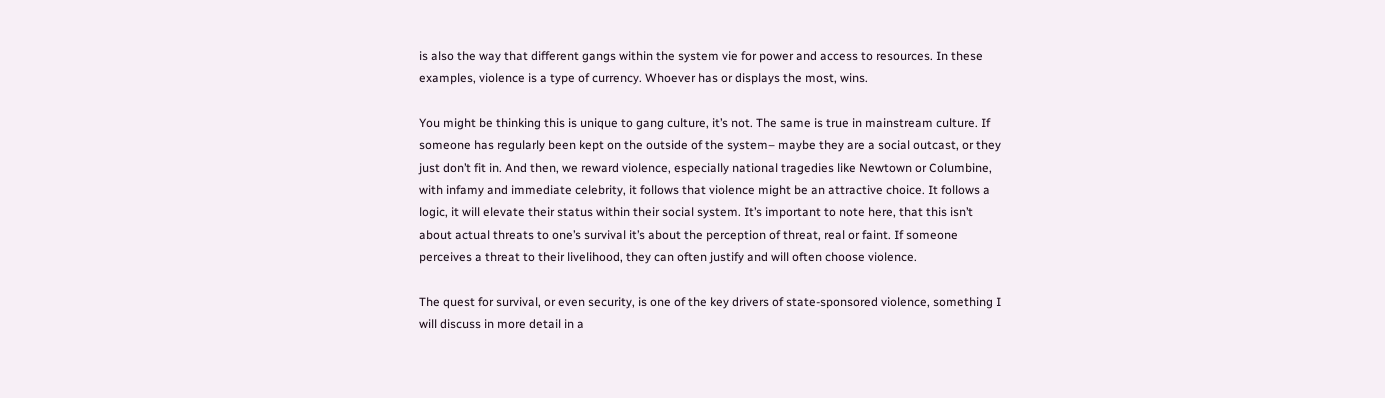is also the way that different gangs within the system vie for power and access to resources. In these examples, violence is a type of currency. Whoever has or displays the most, wins.

You might be thinking this is unique to gang culture, it’s not. The same is true in mainstream culture. If someone has regularly been kept on the outside of the system– maybe they are a social outcast, or they just don’t fit in. And then, we reward violence, especially national tragedies like Newtown or Columbine, with infamy and immediate celebrity, it follows that violence might be an attractive choice. It follows a logic, it will elevate their status within their social system. It’s important to note here, that this isn’t about actual threats to one’s survival it’s about the perception of threat, real or faint. If someone perceives a threat to their livelihood, they can often justify and will often choose violence.

The quest for survival, or even security, is one of the key drivers of state-sponsored violence, something I will discuss in more detail in a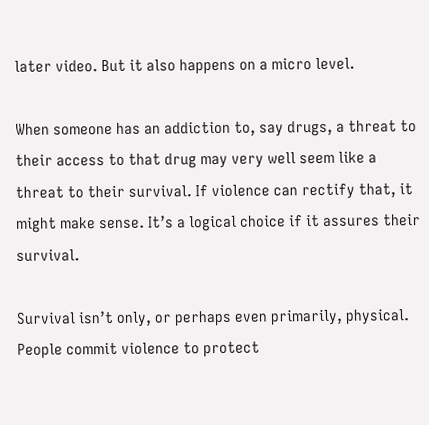later video. But it also happens on a micro level.

When someone has an addiction to, say drugs, a threat to their access to that drug may very well seem like a threat to their survival. If violence can rectify that, it might make sense. It’s a logical choice if it assures their survival.

Survival isn’t only, or perhaps even primarily, physical. People commit violence to protect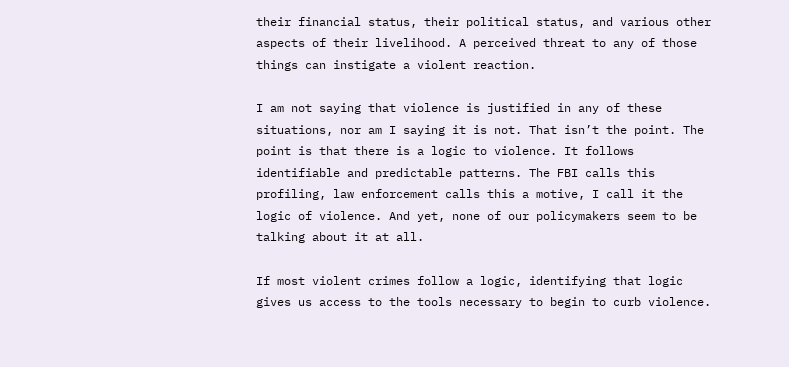their financial status, their political status, and various other aspects of their livelihood. A perceived threat to any of those things can instigate a violent reaction.

I am not saying that violence is justified in any of these situations, nor am I saying it is not. That isn’t the point. The point is that there is a logic to violence. It follows identifiable and predictable patterns. The FBI calls this profiling, law enforcement calls this a motive, I call it the logic of violence. And yet, none of our policymakers seem to be talking about it at all.

If most violent crimes follow a logic, identifying that logic gives us access to the tools necessary to begin to curb violence.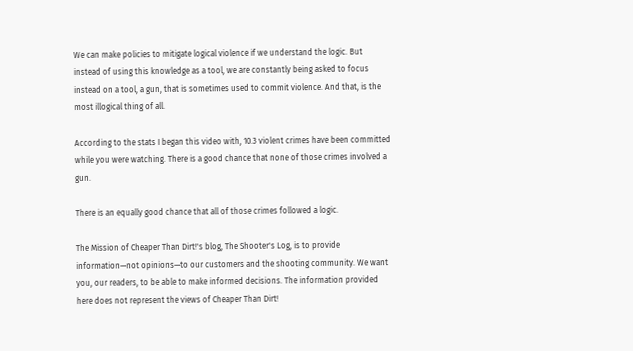We can make policies to mitigate logical violence if we understand the logic. But instead of using this knowledge as a tool, we are constantly being asked to focus instead on a tool, a gun, that is sometimes used to commit violence. And that, is the most illogical thing of all.

According to the stats I began this video with, 10.3 violent crimes have been committed while you were watching. There is a good chance that none of those crimes involved a gun.

There is an equally good chance that all of those crimes followed a logic.

The Mission of Cheaper Than Dirt!'s blog, The Shooter's Log, is to provide information—not opinions—to our customers and the shooting community. We want you, our readers, to be able to make informed decisions. The information provided here does not represent the views of Cheaper Than Dirt!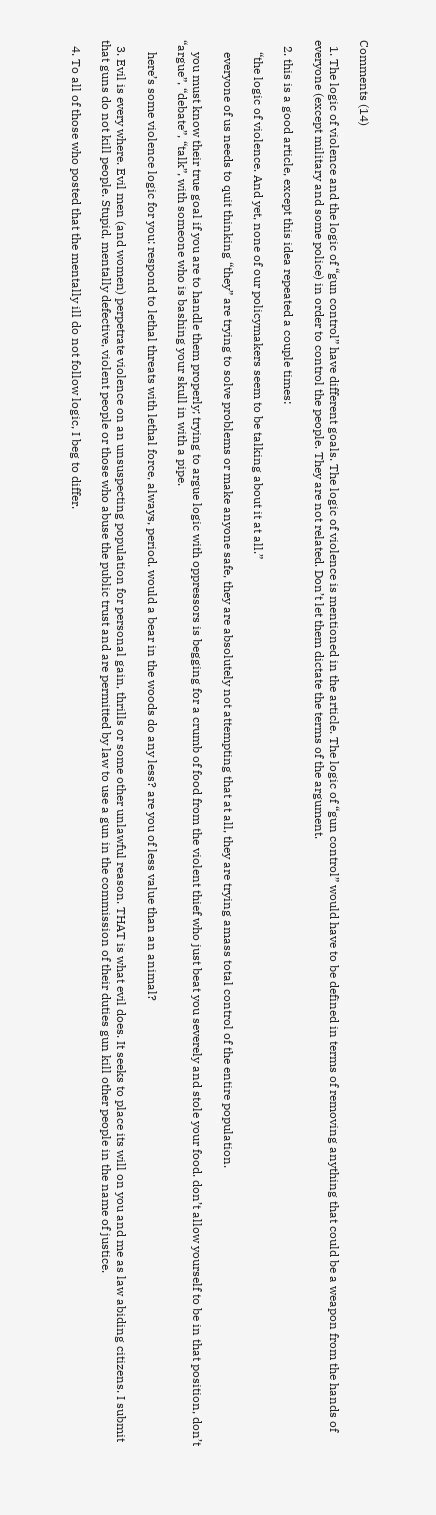Comments (14)

  1. The logic of violence and the logic of “gun control” have different goals. The logic of violence is mentioned in the article. The logic of “gun control” would have to be defined in terms of removing anything that could be a weapon from the hands of everyone (except military and some police) in order to control the people. They are not related. Don’t let them dictate the terms of the argument.

  2. this is a good article, except this idea repeated a couple times:

    “the logic of violence. And yet, none of our policymakers seem to be talking about it at all.”

    everyone of us needs to quit thinking “they” are trying to solve problems or make anyone safe, they are absolutely not attempting that at all, they are trying amass total control of the entire population.

    you must know their true goal if you are to handle them properly; trying to argue logic with oppressors is begging for a crumb of food from the violent thief who just beat you severely and stole your food. don’t allow yourself to be in that position, don’t “argue”, “debate”, “talk”, with someone who is bashing your skull in with a pipe.

    here’s some violence logic for you: respond to lethal threats with lethal force, always, period. would a bear in the woods do any less? are you of less value than an animal?

  3. Evil is every where. Evil men (and women) perpetrate violence on an unsuspecting population for personal gain, thrills or some other unlawful reason. THAT is what evil does. It seeks to place its will on you and me as law abiding citizens. I submit that guns do not kill people. Stupid, mentally defective, violent people or those who abuse the public trust and are permitted by law to use a gun in the commission of their duties gun kill other people in the name of justice.

  4. To all of those who posted that the mentally ill do not follow logic, I beg to differ.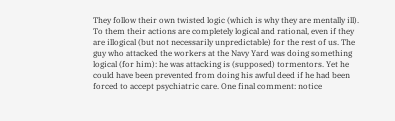They follow their own twisted logic (which is why they are mentally ill). To them their actions are completely logical and rational, even if they are illogical (but not necessarily unpredictable) for the rest of us. The guy who attacked the workers at the Navy Yard was doing something logical (for him): he was attacking is (supposed) tormentors. Yet he could have been prevented from doing his awful deed if he had been forced to accept psychiatric care. One final comment: notice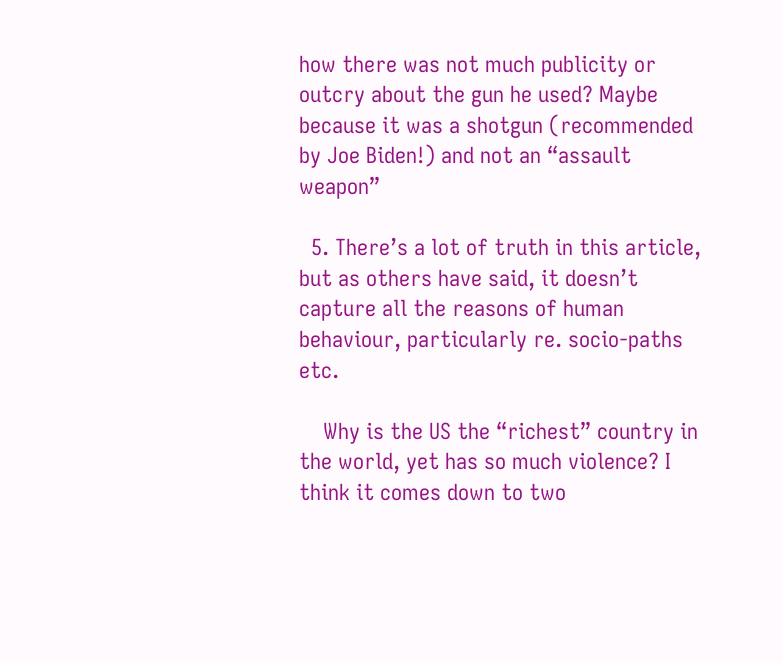how there was not much publicity or outcry about the gun he used? Maybe because it was a shotgun (recommended by Joe Biden!) and not an “assault weapon”

  5. There’s a lot of truth in this article, but as others have said, it doesn’t capture all the reasons of human behaviour, particularly re. socio-paths etc.

    Why is the US the “richest” country in the world, yet has so much violence? I think it comes down to two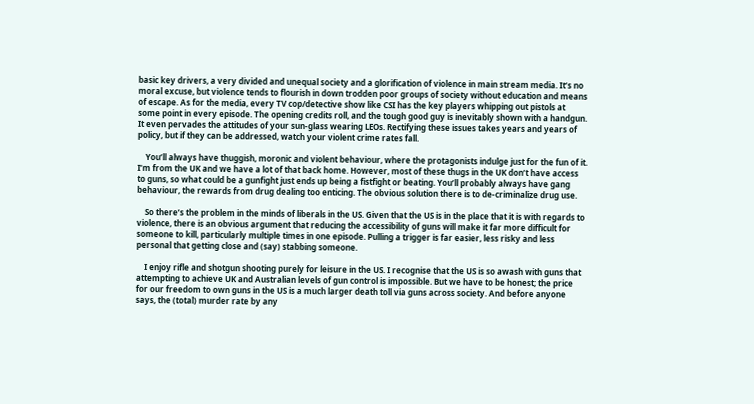basic key drivers, a very divided and unequal society and a glorification of violence in main stream media. It’s no moral excuse, but violence tends to flourish in down trodden poor groups of society without education and means of escape. As for the media, every TV cop/detective show like CSI has the key players whipping out pistols at some point in every episode. The opening credits roll, and the tough good guy is inevitably shown with a handgun. It even pervades the attitudes of your sun-glass wearing LEOs. Rectifying these issues takes years and years of policy, but if they can be addressed, watch your violent crime rates fall.

    You’ll always have thuggish, moronic and violent behaviour, where the protagonists indulge just for the fun of it. I’m from the UK and we have a lot of that back home. However, most of these thugs in the UK don’t have access to guns, so what could be a gunfight just ends up being a fistfight or beating. You’ll probably always have gang behaviour, the rewards from drug dealing too enticing. The obvious solution there is to de-criminalize drug use.

    So there’s the problem in the minds of liberals in the US. Given that the US is in the place that it is with regards to violence, there is an obvious argument that reducing the accessibility of guns will make it far more difficult for someone to kill, particularly multiple times in one episode. Pulling a trigger is far easier, less risky and less personal that getting close and (say) stabbing someone.

    I enjoy rifle and shotgun shooting purely for leisure in the US. I recognise that the US is so awash with guns that attempting to achieve UK and Australian levels of gun control is impossible. But we have to be honest; the price for our freedom to own guns in the US is a much larger death toll via guns across society. And before anyone says, the (total) murder rate by any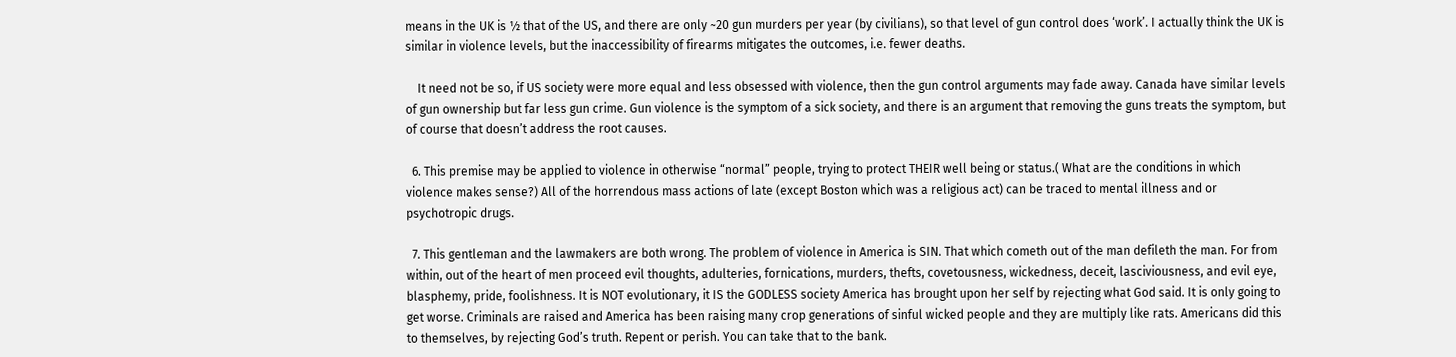means in the UK is ½ that of the US, and there are only ~20 gun murders per year (by civilians), so that level of gun control does ‘work’. I actually think the UK is similar in violence levels, but the inaccessibility of firearms mitigates the outcomes, i.e. fewer deaths.

    It need not be so, if US society were more equal and less obsessed with violence, then the gun control arguments may fade away. Canada have similar levels of gun ownership but far less gun crime. Gun violence is the symptom of a sick society, and there is an argument that removing the guns treats the symptom, but of course that doesn’t address the root causes.

  6. This premise may be applied to violence in otherwise “normal” people, trying to protect THEIR well being or status.( What are the conditions in which violence makes sense?) All of the horrendous mass actions of late (except Boston which was a religious act) can be traced to mental illness and or psychotropic drugs.

  7. This gentleman and the lawmakers are both wrong. The problem of violence in America is SIN. That which cometh out of the man defileth the man. For from within, out of the heart of men proceed evil thoughts, adulteries, fornications, murders, thefts, covetousness, wickedness, deceit, lasciviousness, and evil eye, blasphemy, pride, foolishness. It is NOT evolutionary, it IS the GODLESS society America has brought upon her self by rejecting what God said. It is only going to get worse. Criminals are raised and America has been raising many crop generations of sinful wicked people and they are multiply like rats. Americans did this to themselves, by rejecting God’s truth. Repent or perish. You can take that to the bank.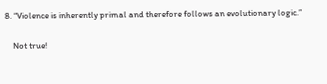8. “Violence is inherently primal and therefore follows an evolutionary logic.”

    Not true!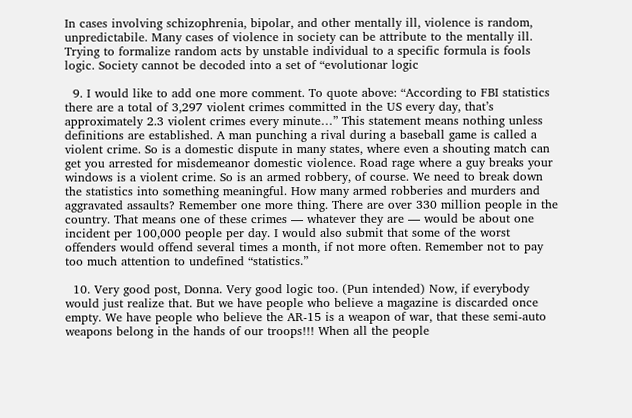In cases involving schizophrenia, bipolar, and other mentally ill, violence is random, unpredictabile. Many cases of violence in society can be attribute to the mentally ill. Trying to formalize random acts by unstable individual to a specific formula is fools logic. Society cannot be decoded into a set of “evolutionar logic

  9. I would like to add one more comment. To quote above: “According to FBI statistics there are a total of 3,297 violent crimes committed in the US every day, that’s approximately 2.3 violent crimes every minute…” This statement means nothing unless definitions are established. A man punching a rival during a baseball game is called a violent crime. So is a domestic dispute in many states, where even a shouting match can get you arrested for misdemeanor domestic violence. Road rage where a guy breaks your windows is a violent crime. So is an armed robbery, of course. We need to break down the statistics into something meaningful. How many armed robberies and murders and aggravated assaults? Remember one more thing. There are over 330 million people in the country. That means one of these crimes — whatever they are — would be about one incident per 100,000 people per day. I would also submit that some of the worst offenders would offend several times a month, if not more often. Remember not to pay too much attention to undefined “statistics.”

  10. Very good post, Donna. Very good logic too. (Pun intended) Now, if everybody would just realize that. But we have people who believe a magazine is discarded once empty. We have people who believe the AR-15 is a weapon of war, that these semi-auto weapons belong in the hands of our troops!!! When all the people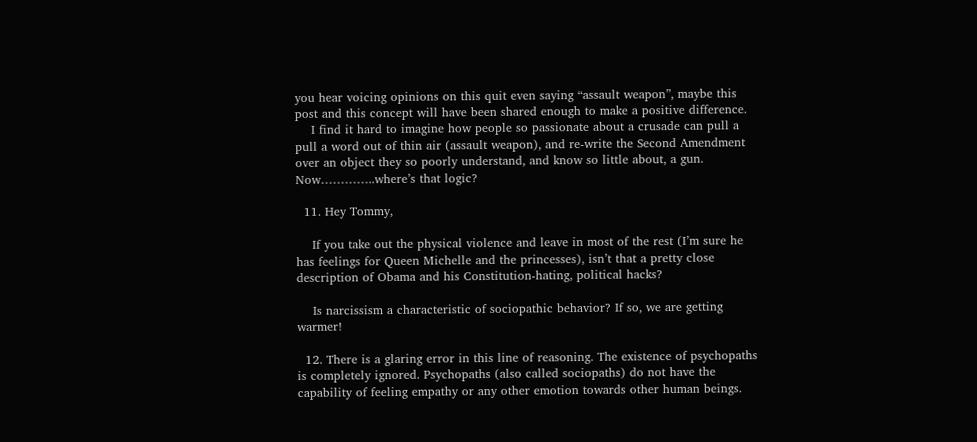you hear voicing opinions on this quit even saying “assault weapon”, maybe this post and this concept will have been shared enough to make a positive difference.
    I find it hard to imagine how people so passionate about a crusade can pull a pull a word out of thin air (assault weapon), and re-write the Second Amendment over an object they so poorly understand, and know so little about, a gun. Now…………..where’s that logic?

  11. Hey Tommy,

    If you take out the physical violence and leave in most of the rest (I’m sure he has feelings for Queen Michelle and the princesses), isn’t that a pretty close description of Obama and his Constitution-hating, political hacks?

    Is narcissism a characteristic of sociopathic behavior? If so, we are getting warmer!

  12. There is a glaring error in this line of reasoning. The existence of psychopaths is completely ignored. Psychopaths (also called sociopaths) do not have the capability of feeling empathy or any other emotion towards other human beings.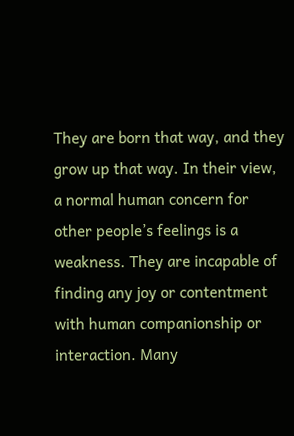They are born that way, and they grow up that way. In their view, a normal human concern for other people’s feelings is a weakness. They are incapable of finding any joy or contentment with human companionship or interaction. Many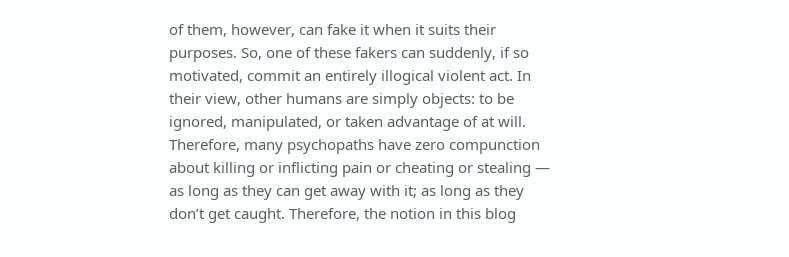of them, however, can fake it when it suits their purposes. So, one of these fakers can suddenly, if so motivated, commit an entirely illogical violent act. In their view, other humans are simply objects: to be ignored, manipulated, or taken advantage of at will. Therefore, many psychopaths have zero compunction about killing or inflicting pain or cheating or stealing — as long as they can get away with it; as long as they don’t get caught. Therefore, the notion in this blog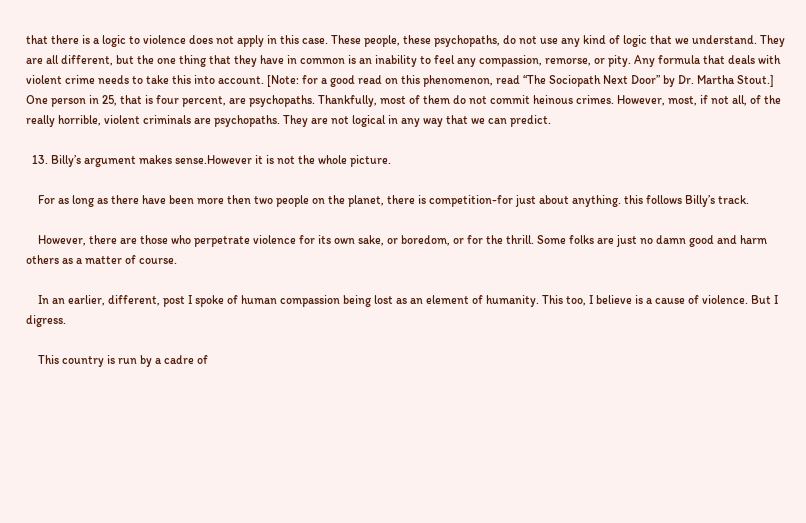that there is a logic to violence does not apply in this case. These people, these psychopaths, do not use any kind of logic that we understand. They are all different, but the one thing that they have in common is an inability to feel any compassion, remorse, or pity. Any formula that deals with violent crime needs to take this into account. [Note: for a good read on this phenomenon, read “The Sociopath Next Door” by Dr. Martha Stout.] One person in 25, that is four percent, are psychopaths. Thankfully, most of them do not commit heinous crimes. However, most, if not all, of the really horrible, violent criminals are psychopaths. They are not logical in any way that we can predict.

  13. Billy’s argument makes sense.However it is not the whole picture.

    For as long as there have been more then two people on the planet, there is competition-for just about anything. this follows Billy’s track.

    However, there are those who perpetrate violence for its own sake, or boredom, or for the thrill. Some folks are just no damn good and harm others as a matter of course.

    In an earlier, different, post I spoke of human compassion being lost as an element of humanity. This too, I believe is a cause of violence. But I digress.

    This country is run by a cadre of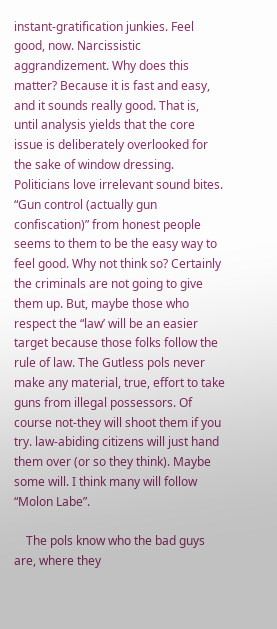instant-gratification junkies. Feel good, now. Narcissistic aggrandizement. Why does this matter? Because it is fast and easy, and it sounds really good. That is, until analysis yields that the core issue is deliberately overlooked for the sake of window dressing. Politicians love irrelevant sound bites. “Gun control (actually gun confiscation)” from honest people seems to them to be the easy way to feel good. Why not think so? Certainly the criminals are not going to give them up. But, maybe those who respect the “law’ will be an easier target because those folks follow the rule of law. The Gutless pols never make any material, true, effort to take guns from illegal possessors. Of course not-they will shoot them if you try. law-abiding citizens will just hand them over (or so they think). Maybe some will. I think many will follow “Molon Labe”.

    The pols know who the bad guys are, where they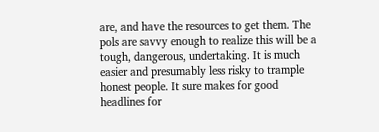are, and have the resources to get them. The pols are savvy enough to realize this will be a tough, dangerous, undertaking. It is much easier and presumably less risky to trample honest people. It sure makes for good headlines for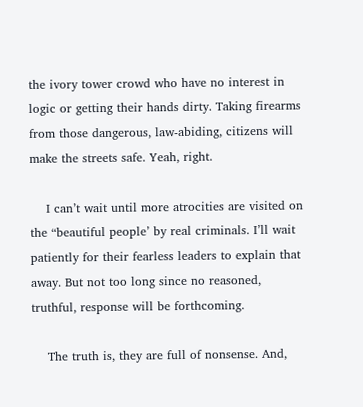the ivory tower crowd who have no interest in logic or getting their hands dirty. Taking firearms from those dangerous, law-abiding, citizens will make the streets safe. Yeah, right.

    I can’t wait until more atrocities are visited on the “beautiful people’ by real criminals. I’ll wait patiently for their fearless leaders to explain that away. But not too long since no reasoned, truthful, response will be forthcoming.

    The truth is, they are full of nonsense. And,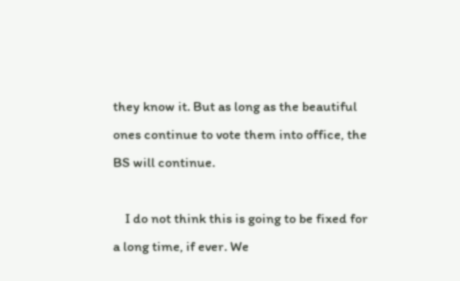they know it. But as long as the beautiful ones continue to vote them into office, the BS will continue.

    I do not think this is going to be fixed for a long time, if ever. We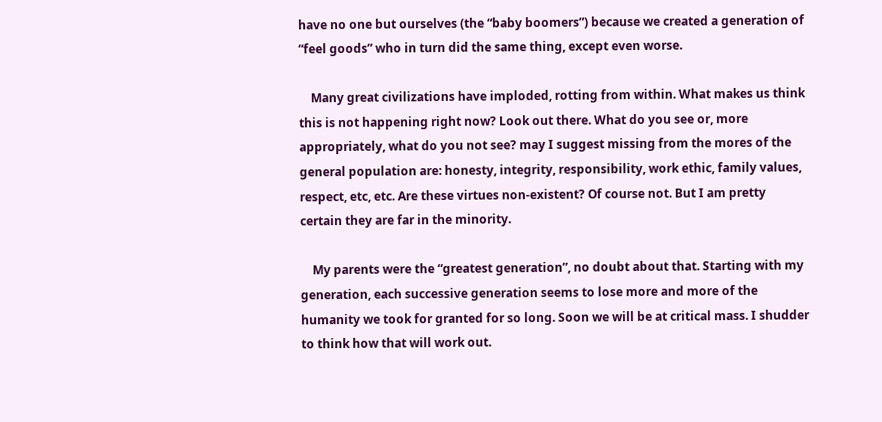have no one but ourselves (the “baby boomers”) because we created a generation of “feel goods” who in turn did the same thing, except even worse.

    Many great civilizations have imploded, rotting from within. What makes us think this is not happening right now? Look out there. What do you see or, more appropriately, what do you not see? may I suggest missing from the mores of the general population are: honesty, integrity, responsibility, work ethic, family values, respect, etc, etc. Are these virtues non-existent? Of course not. But I am pretty certain they are far in the minority.

    My parents were the “greatest generation”, no doubt about that. Starting with my generation, each successive generation seems to lose more and more of the humanity we took for granted for so long. Soon we will be at critical mass. I shudder to think how that will work out.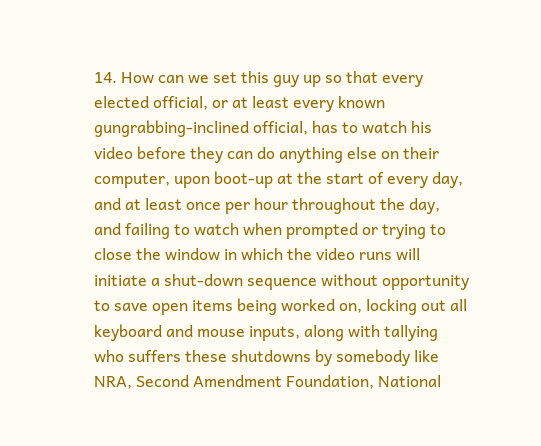14. How can we set this guy up so that every elected official, or at least every known gungrabbing-inclined official, has to watch his video before they can do anything else on their computer, upon boot-up at the start of every day, and at least once per hour throughout the day, and failing to watch when prompted or trying to close the window in which the video runs will initiate a shut-down sequence without opportunity to save open items being worked on, locking out all keyboard and mouse inputs, along with tallying who suffers these shutdowns by somebody like NRA, Second Amendment Foundation, National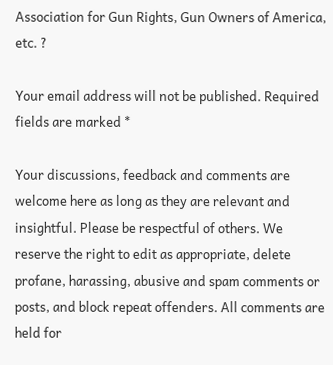Association for Gun Rights, Gun Owners of America, etc. ?

Your email address will not be published. Required fields are marked *

Your discussions, feedback and comments are welcome here as long as they are relevant and insightful. Please be respectful of others. We reserve the right to edit as appropriate, delete profane, harassing, abusive and spam comments or posts, and block repeat offenders. All comments are held for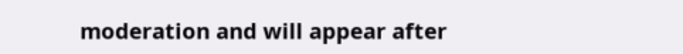moderation and will appear after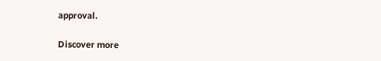approval.

Discover more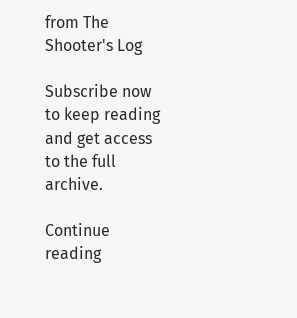from The Shooter's Log

Subscribe now to keep reading and get access to the full archive.

Continue reading